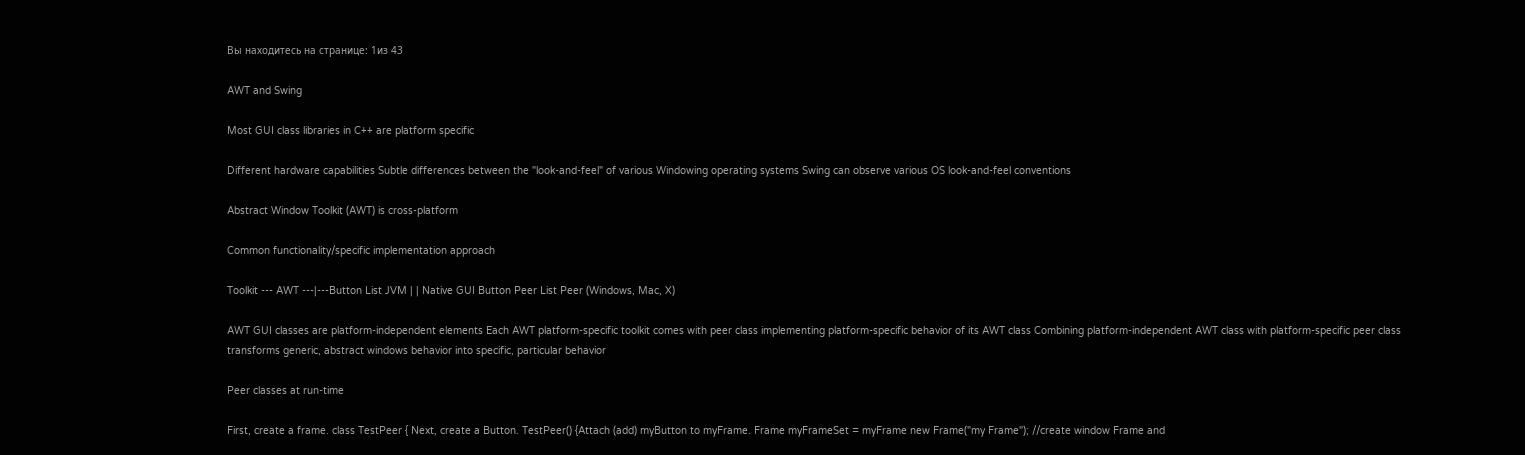Вы находитесь на странице: 1из 43

AWT and Swing

Most GUI class libraries in C++ are platform specific

Different hardware capabilities Subtle differences between the "look-and-feel" of various Windowing operating systems Swing can observe various OS look-and-feel conventions

Abstract Window Toolkit (AWT) is cross-platform

Common functionality/specific implementation approach

Toolkit --- AWT ---|---Button List JVM | | Native GUI Button Peer List Peer (Windows, Mac, X)

AWT GUI classes are platform-independent elements Each AWT platform-specific toolkit comes with peer class implementing platform-specific behavior of its AWT class Combining platform-independent AWT class with platform-specific peer class transforms generic, abstract windows behavior into specific, particular behavior

Peer classes at run-time

First, create a frame. class TestPeer { Next, create a Button. TestPeer() {Attach (add) myButton to myFrame. Frame myFrameSet = myFrame new Frame("my Frame"); //create window Frame and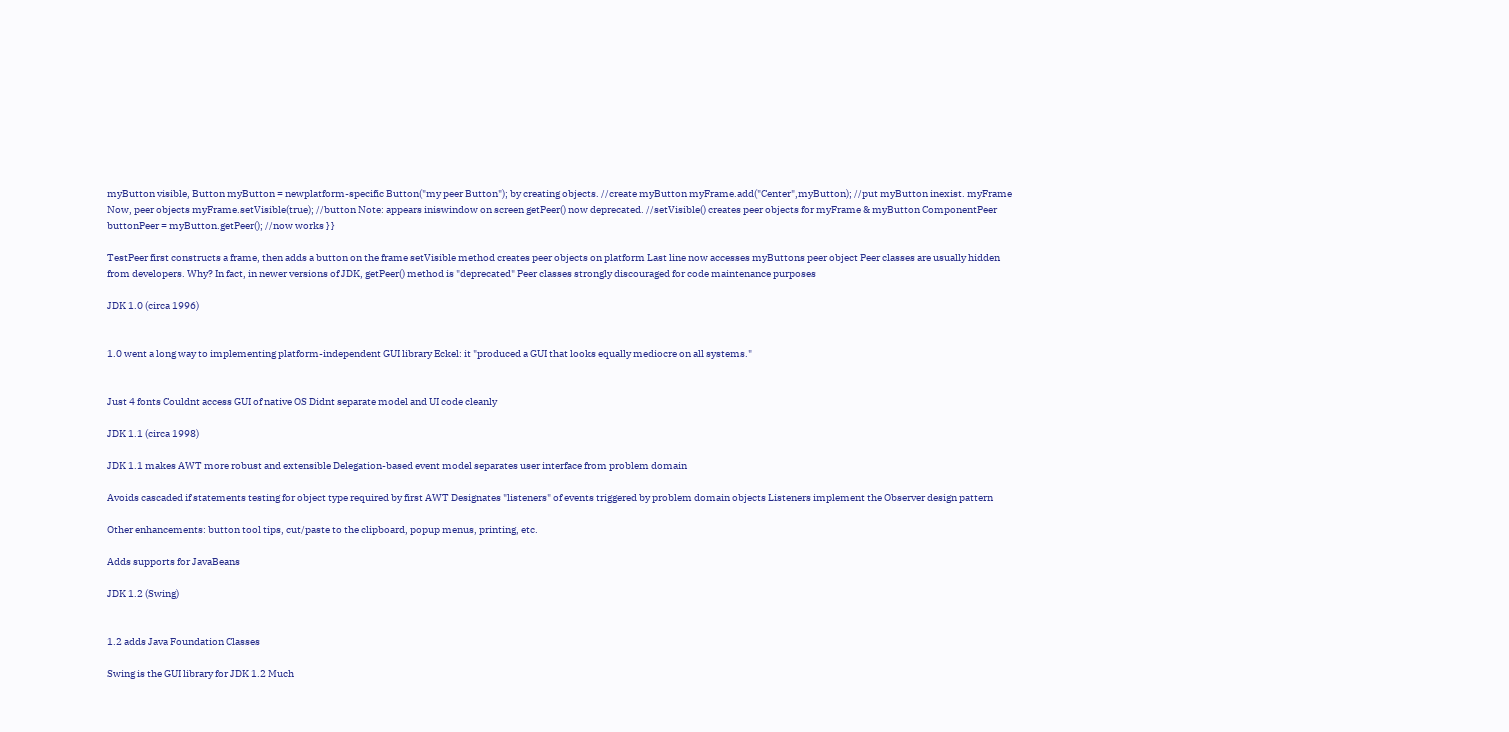myButton visible, Button myButton = newplatform-specific Button("my peer Button"); by creating objects. //create myButton myFrame.add("Center",myButton); //put myButton inexist. myFrame Now, peer objects myFrame.setVisible(true); //button Note: appears iniswindow on screen getPeer() now deprecated. //setVisible() creates peer objects for myFrame & myButton ComponentPeer buttonPeer = myButton.getPeer(); //now works } }

TestPeer first constructs a frame, then adds a button on the frame setVisible method creates peer objects on platform Last line now accesses myButtons peer object Peer classes are usually hidden from developers. Why? In fact, in newer versions of JDK, getPeer() method is "deprecated" Peer classes strongly discouraged for code maintenance purposes

JDK 1.0 (circa 1996)


1.0 went a long way to implementing platform-independent GUI library Eckel: it "produced a GUI that looks equally mediocre on all systems."


Just 4 fonts Couldnt access GUI of native OS Didnt separate model and UI code cleanly

JDK 1.1 (circa 1998)

JDK 1.1 makes AWT more robust and extensible Delegation-based event model separates user interface from problem domain

Avoids cascaded if statements testing for object type required by first AWT Designates "listeners" of events triggered by problem domain objects Listeners implement the Observer design pattern

Other enhancements: button tool tips, cut/paste to the clipboard, popup menus, printing, etc.

Adds supports for JavaBeans

JDK 1.2 (Swing)


1.2 adds Java Foundation Classes

Swing is the GUI library for JDK 1.2 Much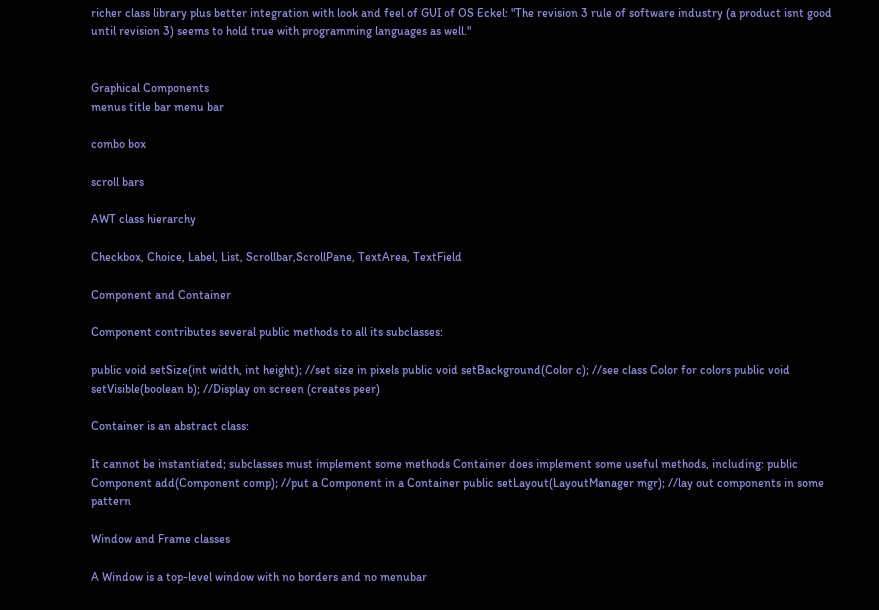richer class library plus better integration with look and feel of GUI of OS Eckel: "The revision 3 rule of software industry (a product isnt good until revision 3) seems to hold true with programming languages as well."


Graphical Components
menus title bar menu bar

combo box

scroll bars

AWT class hierarchy

Checkbox, Choice, Label, List, Scrollbar,ScrollPane, TextArea, TextField

Component and Container

Component contributes several public methods to all its subclasses:

public void setSize(int width, int height); //set size in pixels public void setBackground(Color c); //see class Color for colors public void setVisible(boolean b); //Display on screen (creates peer)

Container is an abstract class:

It cannot be instantiated; subclasses must implement some methods Container does implement some useful methods, including: public Component add(Component comp); //put a Component in a Container public setLayout(LayoutManager mgr); //lay out components in some pattern

Window and Frame classes

A Window is a top-level window with no borders and no menubar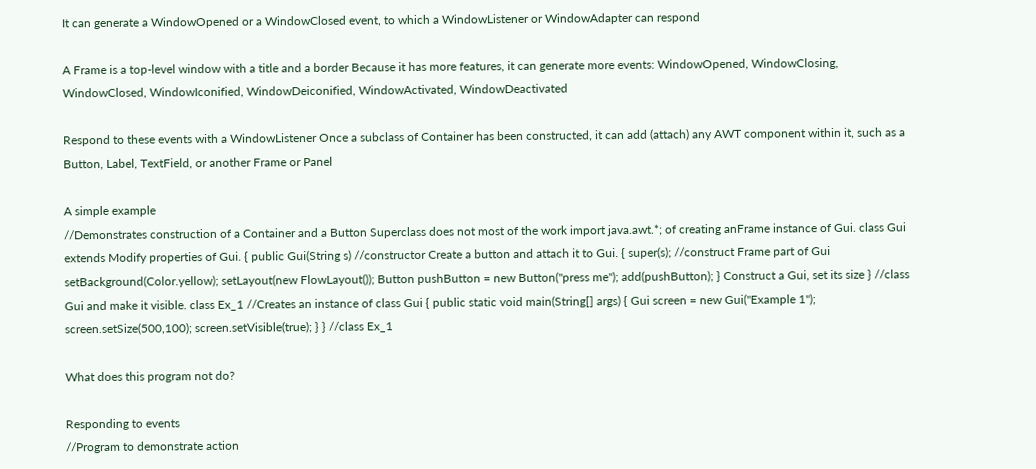It can generate a WindowOpened or a WindowClosed event, to which a WindowListener or WindowAdapter can respond

A Frame is a top-level window with a title and a border Because it has more features, it can generate more events: WindowOpened, WindowClosing, WindowClosed, WindowIconified, WindowDeiconified, WindowActivated, WindowDeactivated

Respond to these events with a WindowListener Once a subclass of Container has been constructed, it can add (attach) any AWT component within it, such as a Button, Label, TextField, or another Frame or Panel

A simple example
//Demonstrates construction of a Container and a Button Superclass does not most of the work import java.awt.*; of creating anFrame instance of Gui. class Gui extends Modify properties of Gui. { public Gui(String s) //constructor Create a button and attach it to Gui. { super(s); //construct Frame part of Gui setBackground(Color.yellow); setLayout(new FlowLayout()); Button pushButton = new Button("press me"); add(pushButton); } Construct a Gui, set its size } //class Gui and make it visible. class Ex_1 //Creates an instance of class Gui { public static void main(String[] args) { Gui screen = new Gui("Example 1"); screen.setSize(500,100); screen.setVisible(true); } } //class Ex_1

What does this program not do?

Responding to events
//Program to demonstrate action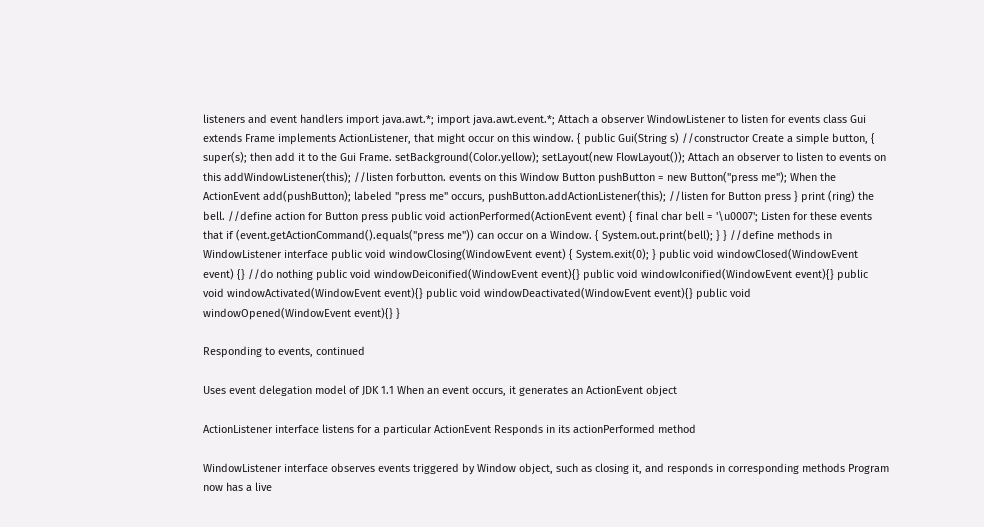listeners and event handlers import java.awt.*; import java.awt.event.*; Attach a observer WindowListener to listen for events class Gui extends Frame implements ActionListener, that might occur on this window. { public Gui(String s) //constructor Create a simple button, { super(s); then add it to the Gui Frame. setBackground(Color.yellow); setLayout(new FlowLayout()); Attach an observer to listen to events on this addWindowListener(this); //listen forbutton. events on this Window Button pushButton = new Button("press me"); When the ActionEvent add(pushButton); labeled "press me" occurs, pushButton.addActionListener(this); //listen for Button press } print (ring) the bell. //define action for Button press public void actionPerformed(ActionEvent event) { final char bell = '\u0007'; Listen for these events that if (event.getActionCommand().equals("press me")) can occur on a Window. { System.out.print(bell); } } //define methods in WindowListener interface public void windowClosing(WindowEvent event) { System.exit(0); } public void windowClosed(WindowEvent event) {} //do nothing public void windowDeiconified(WindowEvent event){} public void windowIconified(WindowEvent event){} public void windowActivated(WindowEvent event){} public void windowDeactivated(WindowEvent event){} public void windowOpened(WindowEvent event){} }

Responding to events, continued

Uses event delegation model of JDK 1.1 When an event occurs, it generates an ActionEvent object

ActionListener interface listens for a particular ActionEvent Responds in its actionPerformed method

WindowListener interface observes events triggered by Window object, such as closing it, and responds in corresponding methods Program now has a live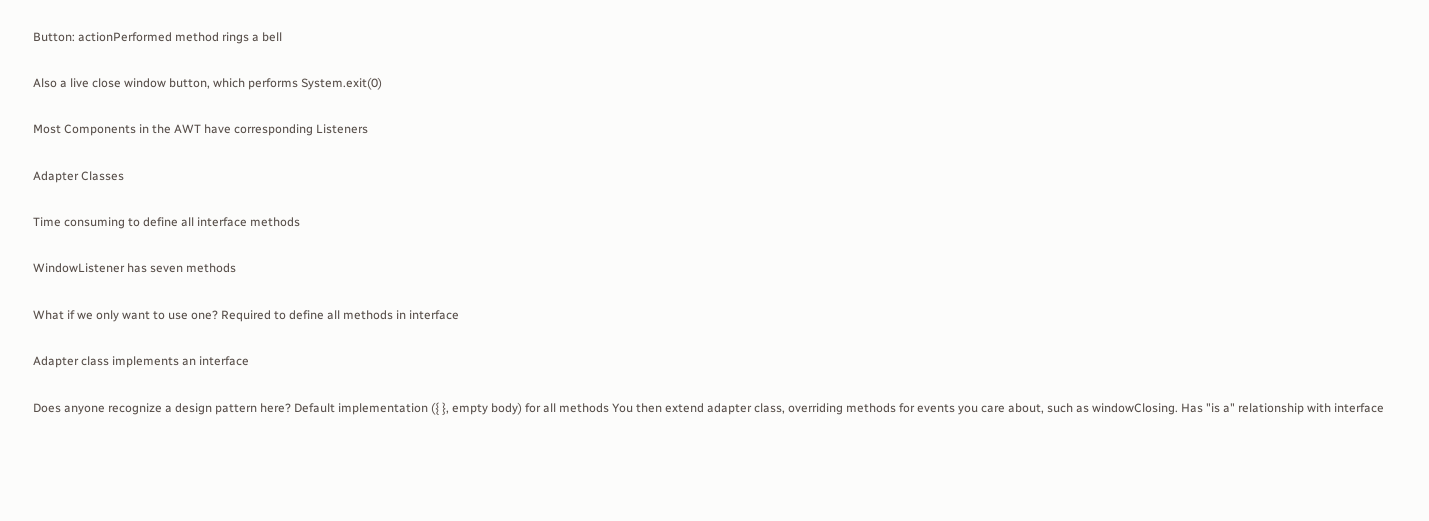Button: actionPerformed method rings a bell

Also a live close window button, which performs System.exit(0)

Most Components in the AWT have corresponding Listeners

Adapter Classes

Time consuming to define all interface methods

WindowListener has seven methods

What if we only want to use one? Required to define all methods in interface

Adapter class implements an interface

Does anyone recognize a design pattern here? Default implementation ({ }, empty body) for all methods You then extend adapter class, overriding methods for events you care about, such as windowClosing. Has "is a" relationship with interface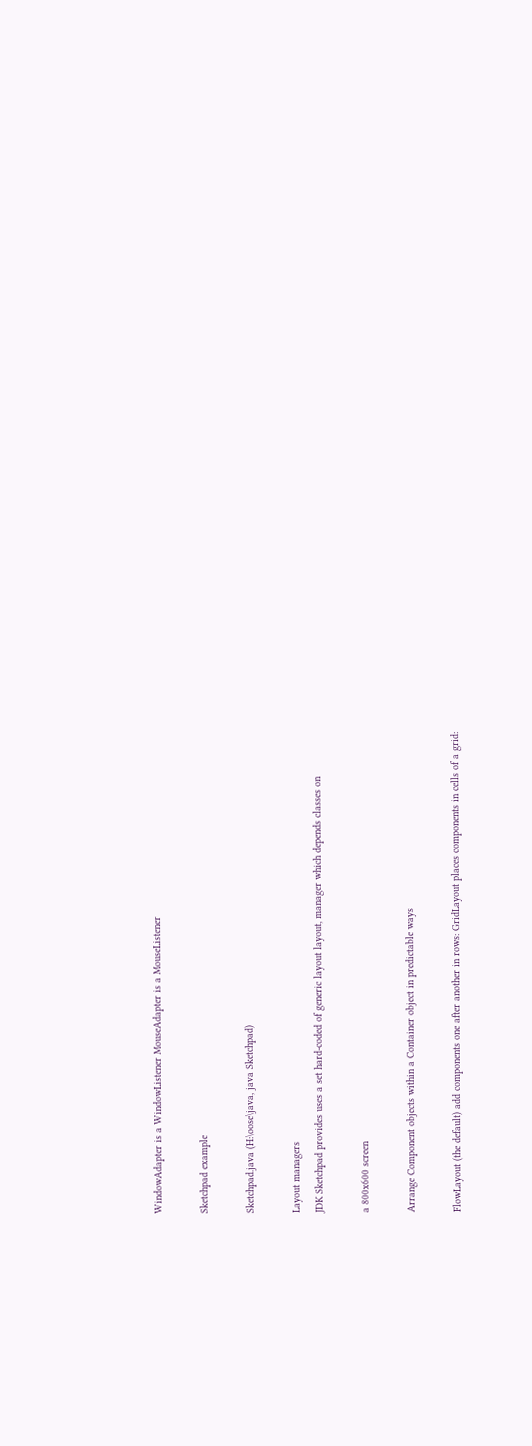WindowAdapter is a WindowListener MouseAdapter is a MouseListener

Sketchpad example

Sketchpad.java (H:\oose\java, java Sketchpad)

Layout managers
JDK Sketchpad provides uses a set hard-coded of generic layout layout, manager which depends classes on

a 800x600 screen

Arrange Component objects within a Container object in predictable ways

FlowLayout (the default) add components one after another in rows: GridLayout places components in cells of a grid: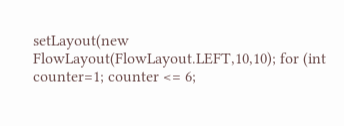setLayout(new FlowLayout(FlowLayout.LEFT,10,10); for (int counter=1; counter <= 6;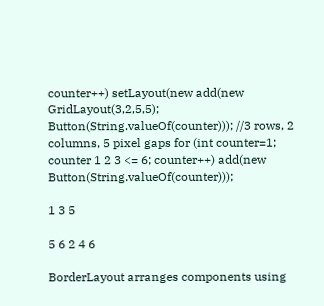counter++) setLayout(new add(new GridLayout(3,2,5,5); Button(String.valueOf(counter))); //3 rows, 2 columns, 5 pixel gaps for (int counter=1; counter 1 2 3 <= 6; counter++) add(new Button(String.valueOf(counter)));

1 3 5

5 6 2 4 6

BorderLayout arranges components using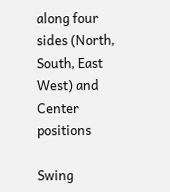along four sides (North, South, East West) and Center positions

Swing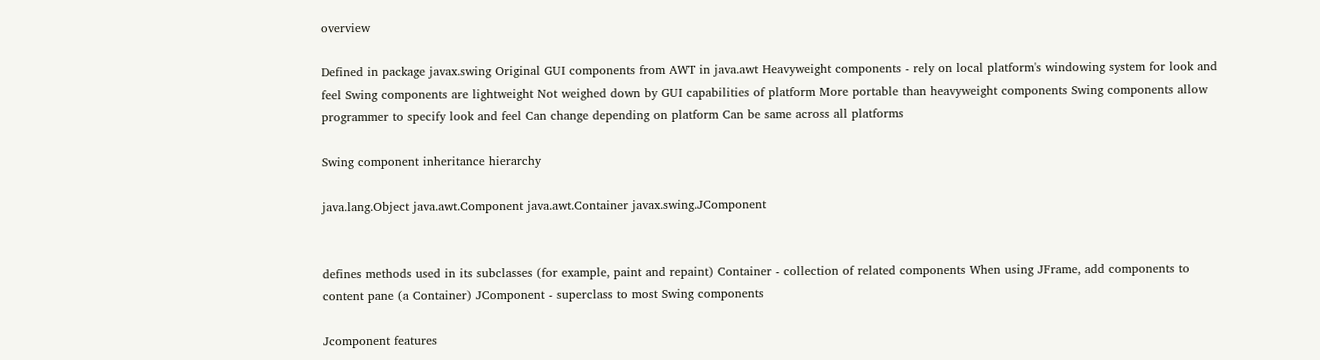overview

Defined in package javax.swing Original GUI components from AWT in java.awt Heavyweight components - rely on local platform's windowing system for look and feel Swing components are lightweight Not weighed down by GUI capabilities of platform More portable than heavyweight components Swing components allow programmer to specify look and feel Can change depending on platform Can be same across all platforms

Swing component inheritance hierarchy

java.lang.Object java.awt.Component java.awt.Container javax.swing.JComponent


defines methods used in its subclasses (for example, paint and repaint) Container - collection of related components When using JFrame, add components to content pane (a Container) JComponent - superclass to most Swing components

Jcomponent features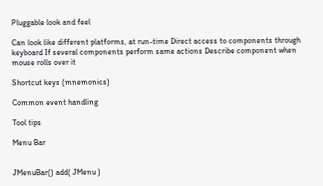Pluggable look and feel

Can look like different platforms, at run-time Direct access to components through keyboard If several components perform same actions Describe component when mouse rolls over it

Shortcut keys (mnemonics)

Common event handling

Tool tips

Menu Bar


JMenuBar() add( JMenu )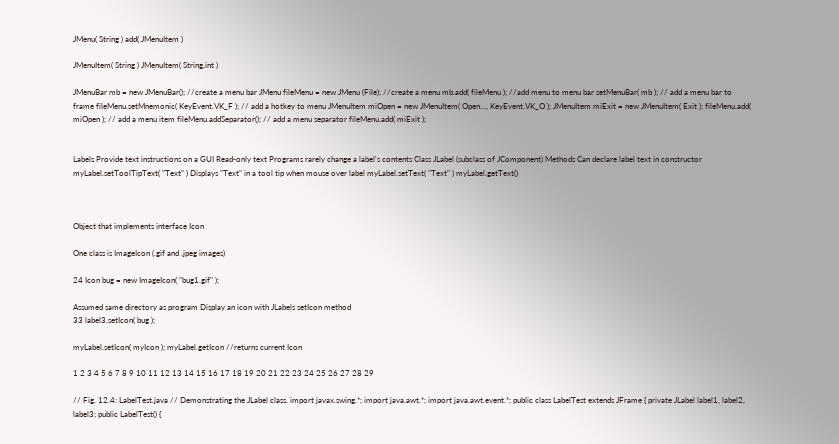JMenu( String ) add( JMenuItem )

JMenuItem( String ) JMenuItem( String,int )

JMenuBar mb = new JMenuBar(); //create a menu bar JMenu fileMenu = new JMenu (File); //create a menu mb.add( fileMenu ); //add menu to menu bar setMenuBar( mb ); // add a menu bar to frame fileMenu.setMnemonic( KeyEvent.VK_F ); // add a hotkey to menu JMenuItem miOpen = new JMenuItem( Open..., KeyEvent.VK_O ); JMenuItem miExit = new JMenuItem( Exit ); fileMenu.add( miOpen ); // add a menu item fileMenu.addSeparator(); // add a menu separator fileMenu.add( miExit );


Labels Provide text instructions on a GUI Read-only text Programs rarely change a label's contents Class JLabel (subclass of JComponent) Methods Can declare label text in constructor myLabel.setToolTipText( "Text" ) Displays "Text" in a tool tip when mouse over label myLabel.setText( "Text" ) myLabel.getText()



Object that implements interface Icon

One class is ImageIcon (.gif and .jpeg images)

24 Icon bug = new ImageIcon( "bug1.gif" );

Assumed same directory as program Display an icon with JLabels setIcon method
33 label3.setIcon( bug );

myLabel.setIcon( myIcon ); myLabel.getIcon //returns current Icon

1 2 3 4 5 6 7 8 9 10 11 12 13 14 15 16 17 18 19 20 21 22 23 24 25 26 27 28 29

// Fig. 12.4: LabelTest.java // Demonstrating the JLabel class. import javax.swing.*; import java.awt.*; import java.awt.event.*; public class LabelTest extends JFrame { private JLabel label1, label2, label3; public LabelTest() {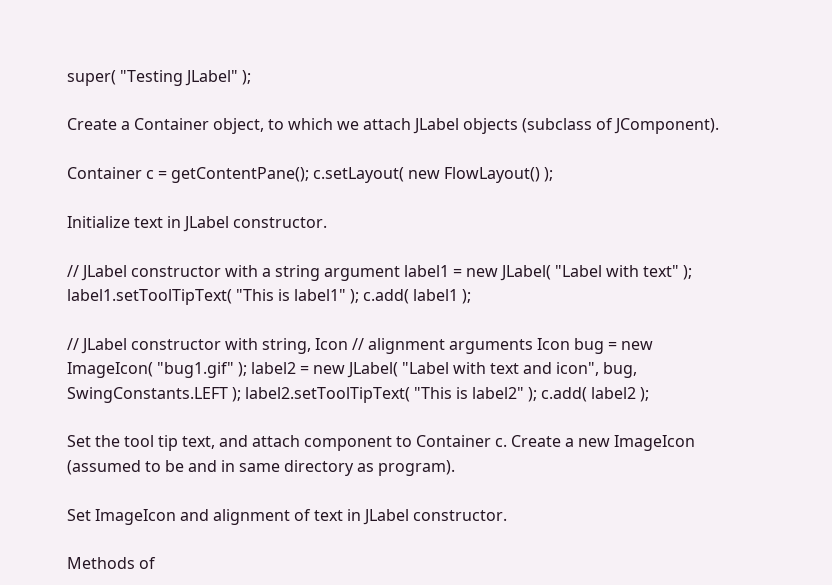super( "Testing JLabel" );

Create a Container object, to which we attach JLabel objects (subclass of JComponent).

Container c = getContentPane(); c.setLayout( new FlowLayout() );

Initialize text in JLabel constructor.

// JLabel constructor with a string argument label1 = new JLabel( "Label with text" ); label1.setToolTipText( "This is label1" ); c.add( label1 );

// JLabel constructor with string, Icon // alignment arguments Icon bug = new ImageIcon( "bug1.gif" ); label2 = new JLabel( "Label with text and icon", bug, SwingConstants.LEFT ); label2.setToolTipText( "This is label2" ); c.add( label2 );

Set the tool tip text, and attach component to Container c. Create a new ImageIcon (assumed to be and in same directory as program).

Set ImageIcon and alignment of text in JLabel constructor.

Methods of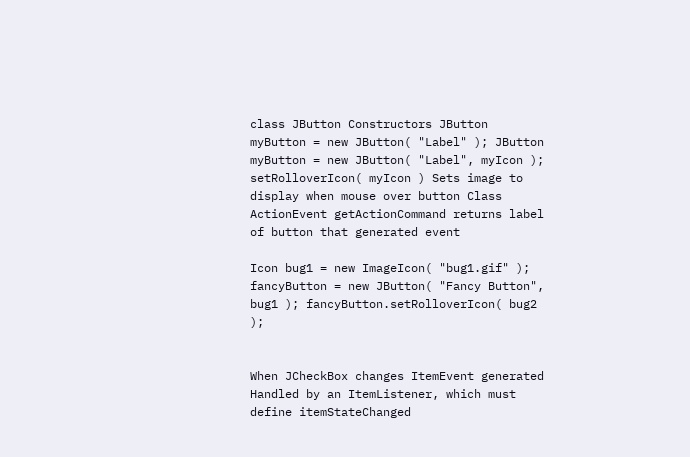class JButton Constructors JButton myButton = new JButton( "Label" ); JButton myButton = new JButton( "Label", myIcon ); setRolloverIcon( myIcon ) Sets image to display when mouse over button Class ActionEvent getActionCommand returns label of button that generated event

Icon bug1 = new ImageIcon( "bug1.gif" ); fancyButton = new JButton( "Fancy Button", bug1 ); fancyButton.setRolloverIcon( bug2 );


When JCheckBox changes ItemEvent generated Handled by an ItemListener, which must define itemStateChanged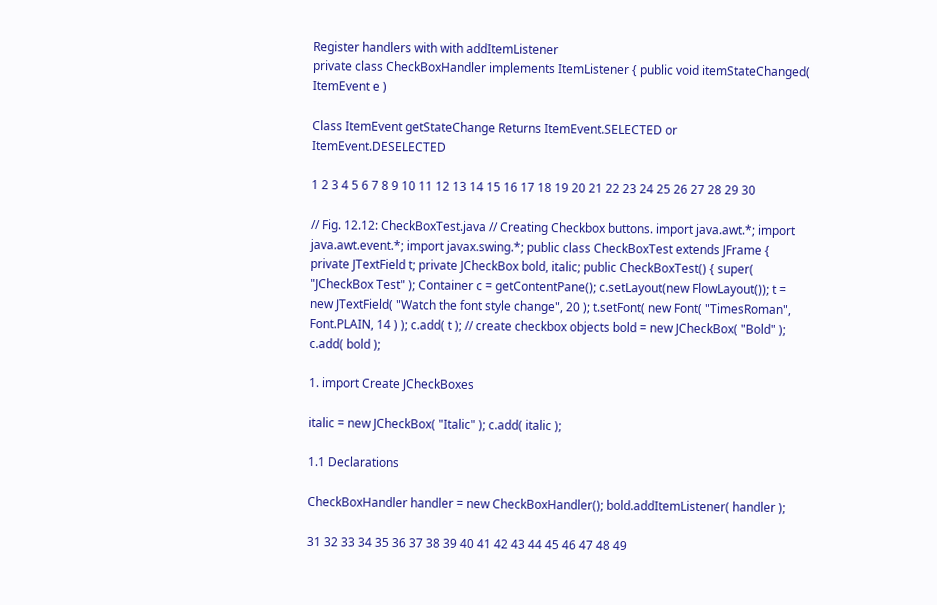Register handlers with with addItemListener
private class CheckBoxHandler implements ItemListener { public void itemStateChanged( ItemEvent e )

Class ItemEvent getStateChange Returns ItemEvent.SELECTED or ItemEvent.DESELECTED

1 2 3 4 5 6 7 8 9 10 11 12 13 14 15 16 17 18 19 20 21 22 23 24 25 26 27 28 29 30

// Fig. 12.12: CheckBoxTest.java // Creating Checkbox buttons. import java.awt.*; import java.awt.event.*; import javax.swing.*; public class CheckBoxTest extends JFrame { private JTextField t; private JCheckBox bold, italic; public CheckBoxTest() { super( "JCheckBox Test" ); Container c = getContentPane(); c.setLayout(new FlowLayout()); t = new JTextField( "Watch the font style change", 20 ); t.setFont( new Font( "TimesRoman", Font.PLAIN, 14 ) ); c.add( t ); // create checkbox objects bold = new JCheckBox( "Bold" ); c.add( bold );

1. import Create JCheckBoxes

italic = new JCheckBox( "Italic" ); c.add( italic );

1.1 Declarations

CheckBoxHandler handler = new CheckBoxHandler(); bold.addItemListener( handler );

31 32 33 34 35 36 37 38 39 40 41 42 43 44 45 46 47 48 49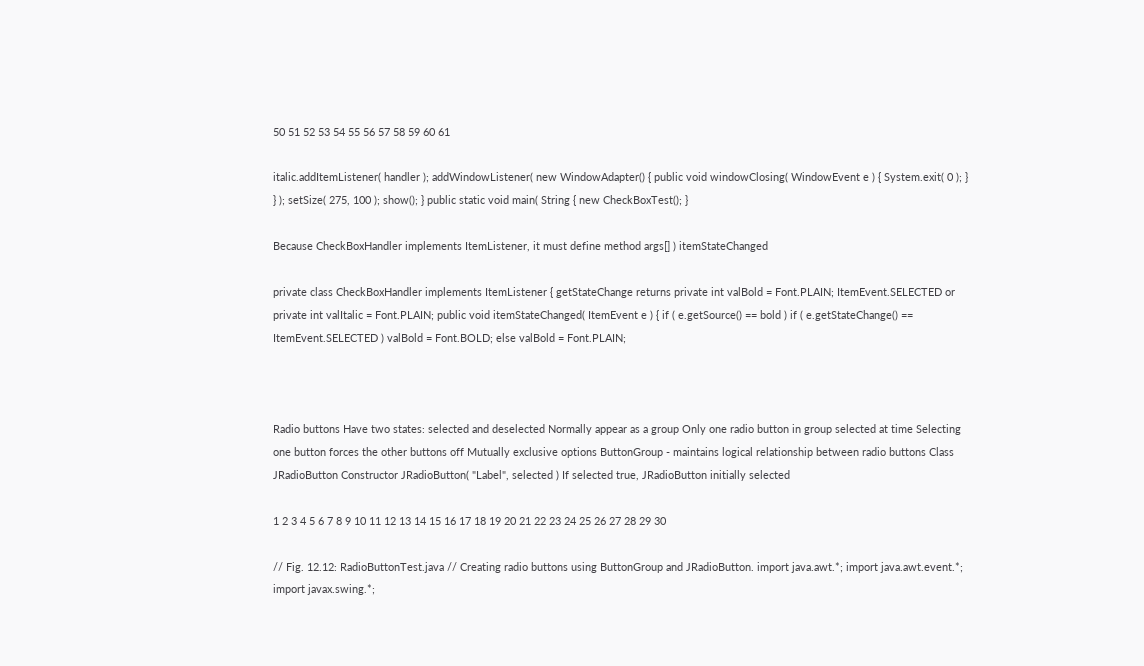50 51 52 53 54 55 56 57 58 59 60 61

italic.addItemListener( handler ); addWindowListener( new WindowAdapter() { public void windowClosing( WindowEvent e ) { System.exit( 0 ); } } ); setSize( 275, 100 ); show(); } public static void main( String { new CheckBoxTest(); }

Because CheckBoxHandler implements ItemListener, it must define method args[] ) itemStateChanged

private class CheckBoxHandler implements ItemListener { getStateChange returns private int valBold = Font.PLAIN; ItemEvent.SELECTED or private int valItalic = Font.PLAIN; public void itemStateChanged( ItemEvent e ) { if ( e.getSource() == bold ) if ( e.getStateChange() == ItemEvent.SELECTED ) valBold = Font.BOLD; else valBold = Font.PLAIN;



Radio buttons Have two states: selected and deselected Normally appear as a group Only one radio button in group selected at time Selecting one button forces the other buttons off Mutually exclusive options ButtonGroup - maintains logical relationship between radio buttons Class JRadioButton Constructor JRadioButton( "Label", selected ) If selected true, JRadioButton initially selected

1 2 3 4 5 6 7 8 9 10 11 12 13 14 15 16 17 18 19 20 21 22 23 24 25 26 27 28 29 30

// Fig. 12.12: RadioButtonTest.java // Creating radio buttons using ButtonGroup and JRadioButton. import java.awt.*; import java.awt.event.*; import javax.swing.*;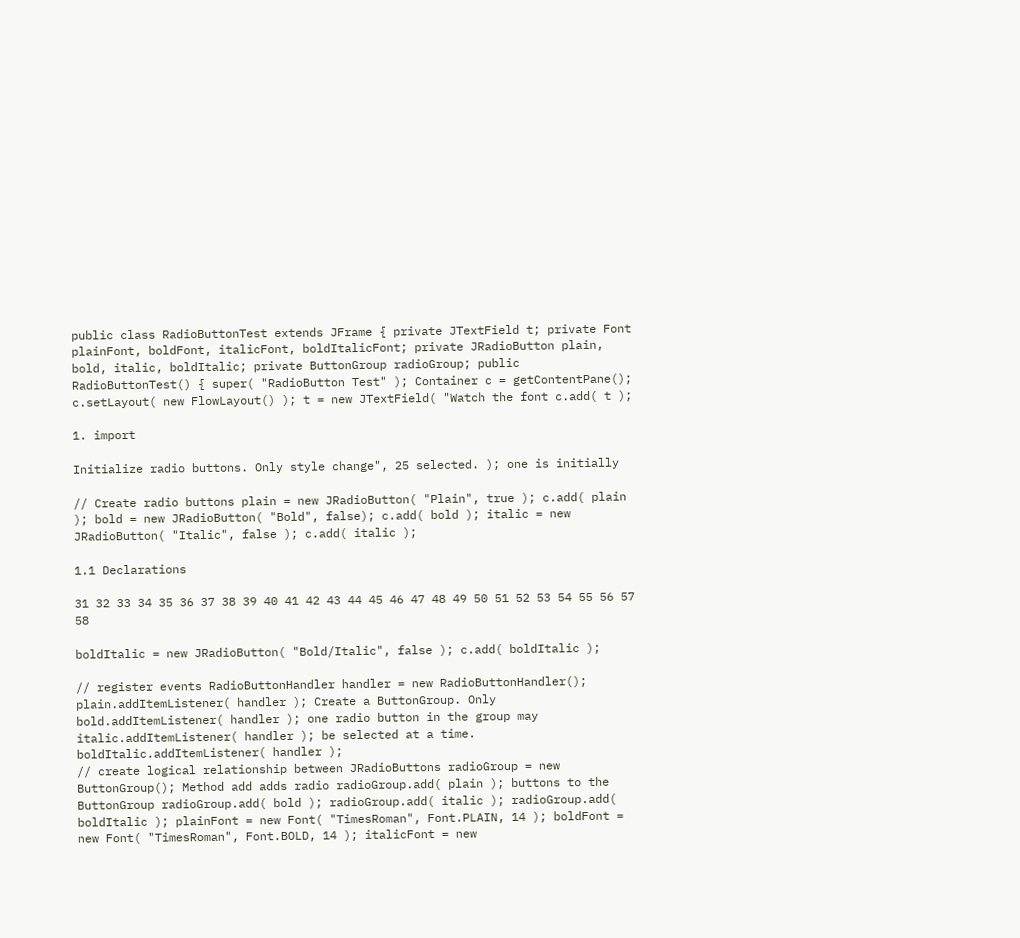public class RadioButtonTest extends JFrame { private JTextField t; private Font plainFont, boldFont, italicFont, boldItalicFont; private JRadioButton plain, bold, italic, boldItalic; private ButtonGroup radioGroup; public RadioButtonTest() { super( "RadioButton Test" ); Container c = getContentPane(); c.setLayout( new FlowLayout() ); t = new JTextField( "Watch the font c.add( t );

1. import

Initialize radio buttons. Only style change", 25 selected. ); one is initially

// Create radio buttons plain = new JRadioButton( "Plain", true ); c.add( plain ); bold = new JRadioButton( "Bold", false); c.add( bold ); italic = new JRadioButton( "Italic", false ); c.add( italic );

1.1 Declarations

31 32 33 34 35 36 37 38 39 40 41 42 43 44 45 46 47 48 49 50 51 52 53 54 55 56 57 58

boldItalic = new JRadioButton( "Bold/Italic", false ); c.add( boldItalic );

// register events RadioButtonHandler handler = new RadioButtonHandler(); plain.addItemListener( handler ); Create a ButtonGroup. Only bold.addItemListener( handler ); one radio button in the group may italic.addItemListener( handler ); be selected at a time. boldItalic.addItemListener( handler );
// create logical relationship between JRadioButtons radioGroup = new ButtonGroup(); Method add adds radio radioGroup.add( plain ); buttons to the ButtonGroup radioGroup.add( bold ); radioGroup.add( italic ); radioGroup.add( boldItalic ); plainFont = new Font( "TimesRoman", Font.PLAIN, 14 ); boldFont = new Font( "TimesRoman", Font.BOLD, 14 ); italicFont = new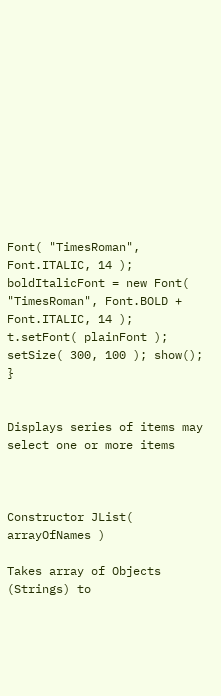Font( "TimesRoman", Font.ITALIC, 14 ); boldItalicFont = new Font( "TimesRoman", Font.BOLD + Font.ITALIC, 14 ); t.setFont( plainFont ); setSize( 300, 100 ); show(); }


Displays series of items may select one or more items



Constructor JList( arrayOfNames )

Takes array of Objects (Strings) to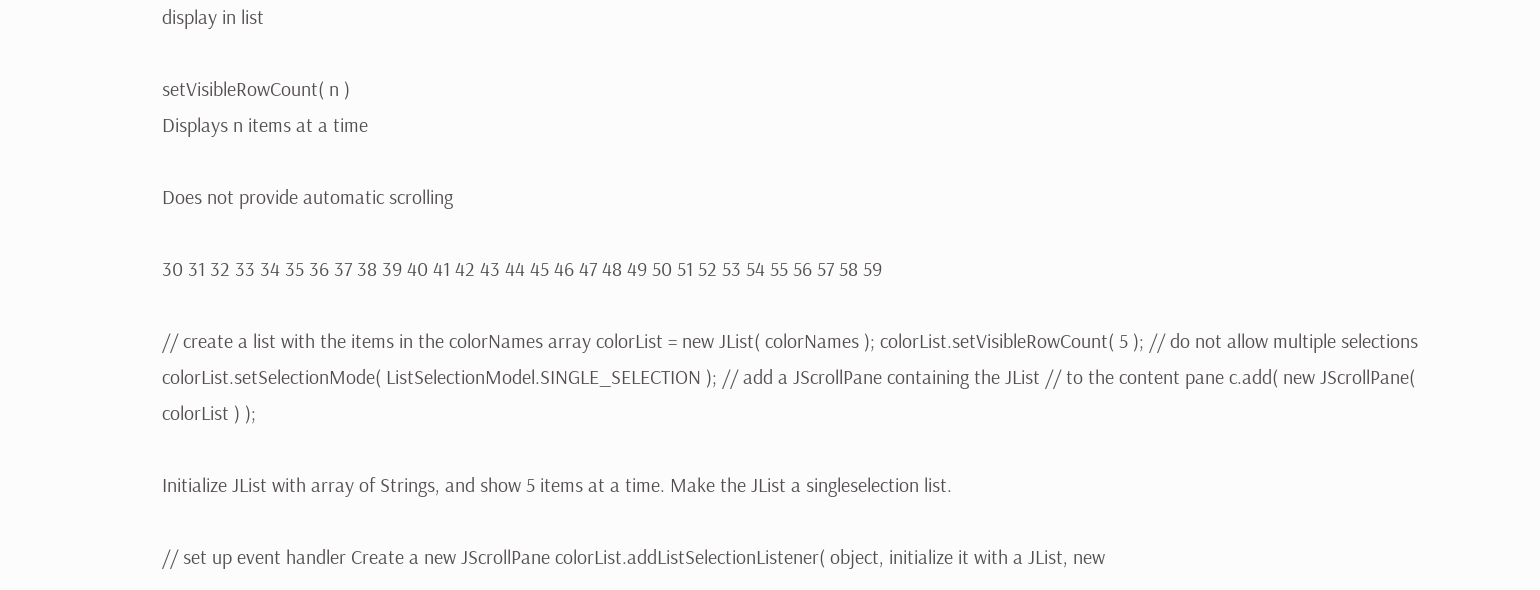display in list

setVisibleRowCount( n )
Displays n items at a time

Does not provide automatic scrolling

30 31 32 33 34 35 36 37 38 39 40 41 42 43 44 45 46 47 48 49 50 51 52 53 54 55 56 57 58 59

// create a list with the items in the colorNames array colorList = new JList( colorNames ); colorList.setVisibleRowCount( 5 ); // do not allow multiple selections colorList.setSelectionMode( ListSelectionModel.SINGLE_SELECTION ); // add a JScrollPane containing the JList // to the content pane c.add( new JScrollPane( colorList ) );

Initialize JList with array of Strings, and show 5 items at a time. Make the JList a singleselection list.

// set up event handler Create a new JScrollPane colorList.addListSelectionListener( object, initialize it with a JList, new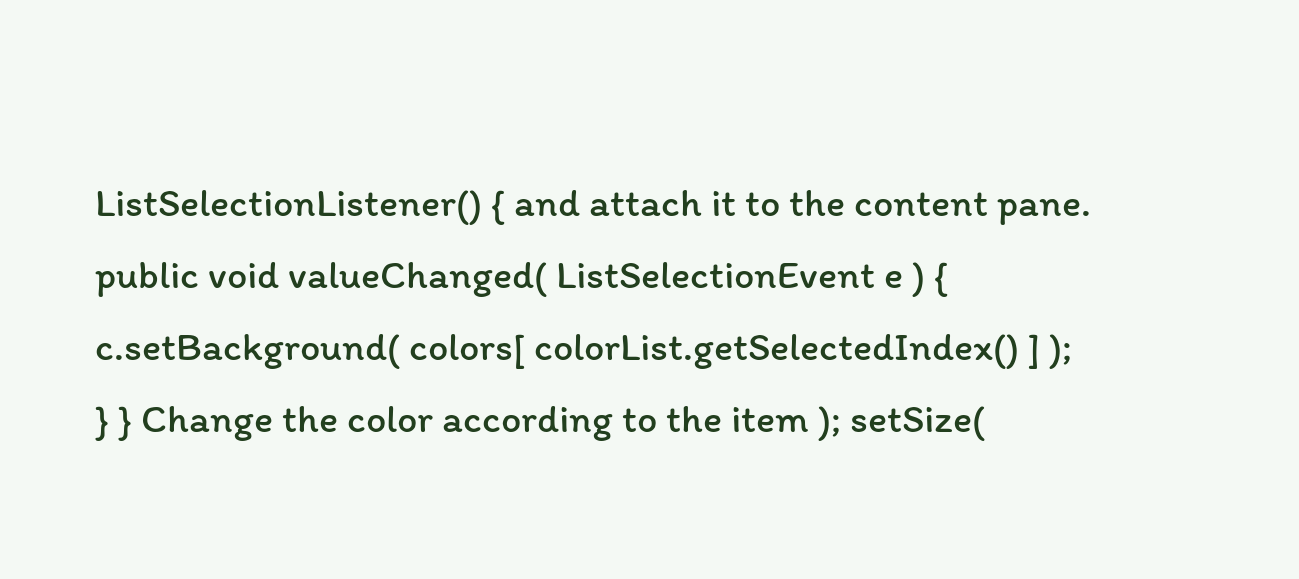ListSelectionListener() { and attach it to the content pane. public void valueChanged( ListSelectionEvent e ) { c.setBackground( colors[ colorList.getSelectedIndex() ] ); } } Change the color according to the item ); setSize(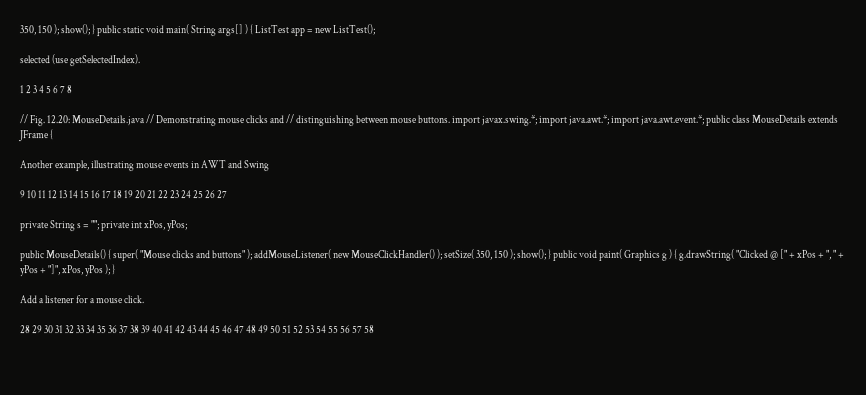350, 150 ); show(); } public static void main( String args[] ) { ListTest app = new ListTest();

selected (use getSelectedIndex).

1 2 3 4 5 6 7 8

// Fig. 12.20: MouseDetails.java // Demonstrating mouse clicks and // distinguishing between mouse buttons. import javax.swing.*; import java.awt.*; import java.awt.event.*; public class MouseDetails extends JFrame {

Another example, illustrating mouse events in AWT and Swing

9 10 11 12 13 14 15 16 17 18 19 20 21 22 23 24 25 26 27

private String s = ""; private int xPos, yPos;

public MouseDetails() { super( "Mouse clicks and buttons" ); addMouseListener( new MouseClickHandler() ); setSize( 350, 150 ); show(); } public void paint( Graphics g ) { g.drawString( "Clicked @ [" + xPos + ", " + yPos + "]", xPos, yPos ); }

Add a listener for a mouse click.

28 29 30 31 32 33 34 35 36 37 38 39 40 41 42 43 44 45 46 47 48 49 50 51 52 53 54 55 56 57 58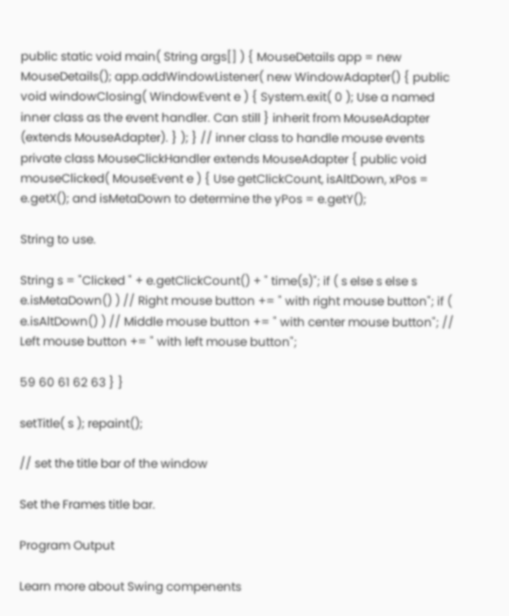public static void main( String args[] ) { MouseDetails app = new MouseDetails(); app.addWindowListener( new WindowAdapter() { public void windowClosing( WindowEvent e ) { System.exit( 0 ); Use a named inner class as the event handler. Can still } inherit from MouseAdapter (extends MouseAdapter). } ); } // inner class to handle mouse events private class MouseClickHandler extends MouseAdapter { public void mouseClicked( MouseEvent e ) { Use getClickCount, isAltDown, xPos = e.getX(); and isMetaDown to determine the yPos = e.getY();

String to use.

String s = "Clicked " + e.getClickCount() + " time(s)"; if ( s else s else s e.isMetaDown() ) // Right mouse button += " with right mouse button"; if ( e.isAltDown() ) // Middle mouse button += " with center mouse button"; // Left mouse button += " with left mouse button";

59 60 61 62 63 } }

setTitle( s ); repaint();

// set the title bar of the window

Set the Frames title bar.

Program Output

Learn more about Swing compenents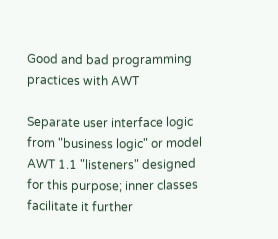Good and bad programming practices with AWT

Separate user interface logic from "business logic" or model AWT 1.1 "listeners" designed for this purpose; inner classes facilitate it further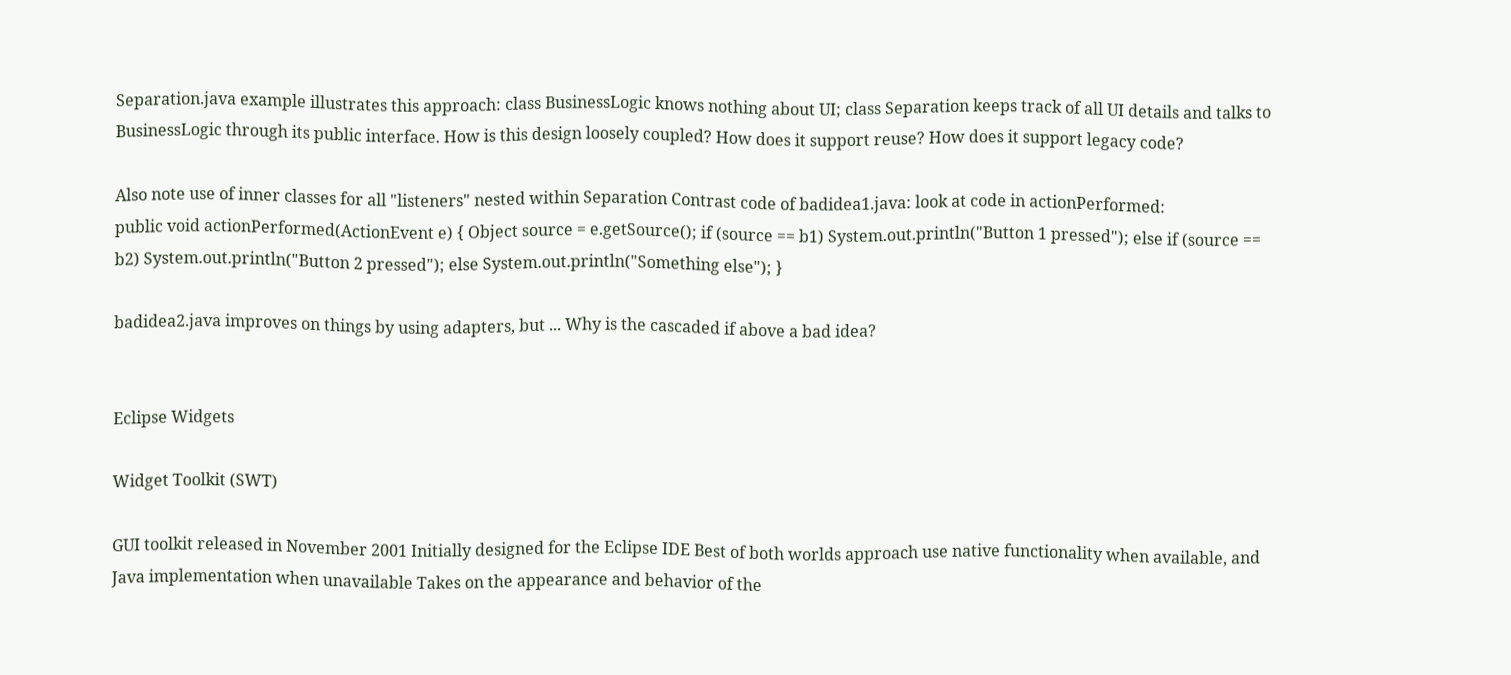Separation.java example illustrates this approach: class BusinessLogic knows nothing about UI; class Separation keeps track of all UI details and talks to BusinessLogic through its public interface. How is this design loosely coupled? How does it support reuse? How does it support legacy code?

Also note use of inner classes for all "listeners" nested within Separation Contrast code of badidea1.java: look at code in actionPerformed:
public void actionPerformed(ActionEvent e) { Object source = e.getSource(); if (source == b1) System.out.println("Button 1 pressed"); else if (source == b2) System.out.println("Button 2 pressed"); else System.out.println("Something else"); }

badidea2.java improves on things by using adapters, but ... Why is the cascaded if above a bad idea?


Eclipse Widgets

Widget Toolkit (SWT)

GUI toolkit released in November 2001 Initially designed for the Eclipse IDE Best of both worlds approach use native functionality when available, and Java implementation when unavailable Takes on the appearance and behavior of the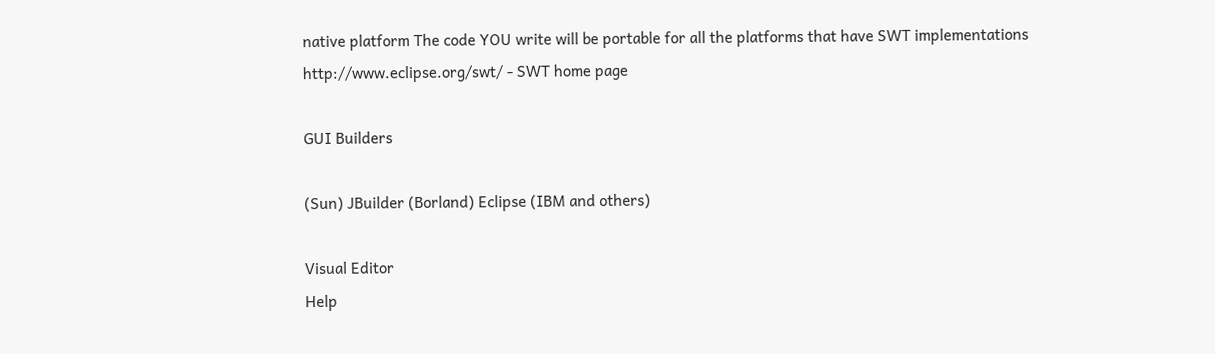native platform The code YOU write will be portable for all the platforms that have SWT implementations http://www.eclipse.org/swt/ - SWT home page

GUI Builders

(Sun) JBuilder (Borland) Eclipse (IBM and others)

Visual Editor
Help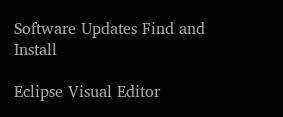Software Updates Find and Install

Eclipse Visual Editor